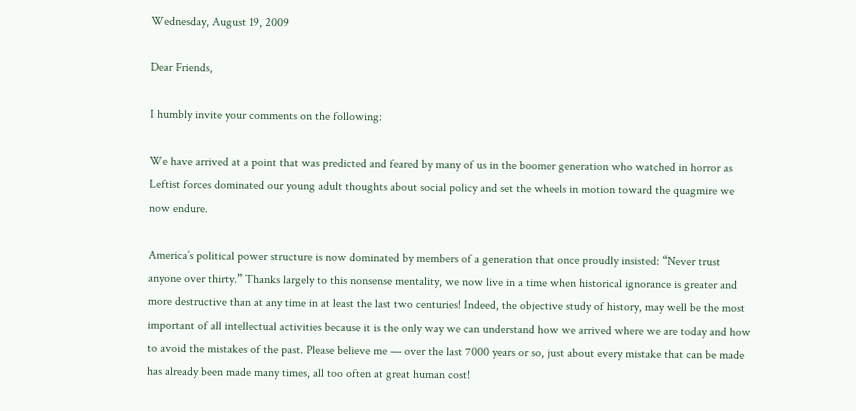Wednesday, August 19, 2009

Dear Friends,

I humbly invite your comments on the following:

We have arrived at a point that was predicted and feared by many of us in the boomer generation who watched in horror as Leftist forces dominated our young adult thoughts about social policy and set the wheels in motion toward the quagmire we now endure.

America’s political power structure is now dominated by members of a generation that once proudly insisted: “Never trust anyone over thirty.” Thanks largely to this nonsense mentality, we now live in a time when historical ignorance is greater and more destructive than at any time in at least the last two centuries! Indeed, the objective study of history, may well be the most important of all intellectual activities because it is the only way we can understand how we arrived where we are today and how to avoid the mistakes of the past. Please believe me — over the last 7000 years or so, just about every mistake that can be made has already been made many times, all too often at great human cost!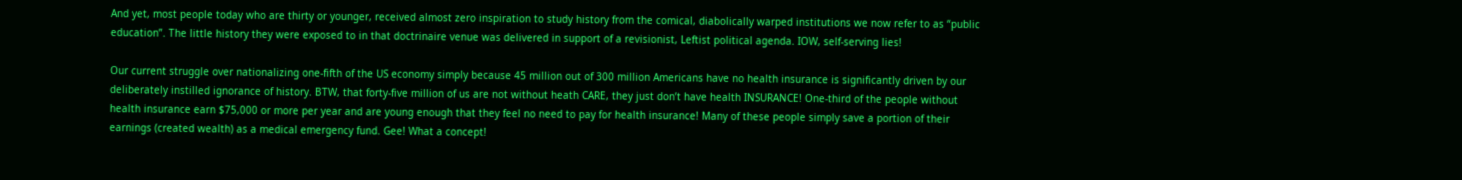And yet, most people today who are thirty or younger, received almost zero inspiration to study history from the comical, diabolically warped institutions we now refer to as “public education”. The little history they were exposed to in that doctrinaire venue was delivered in support of a revisionist, Leftist political agenda. IOW, self-serving lies!

Our current struggle over nationalizing one-fifth of the US economy simply because 45 million out of 300 million Americans have no health insurance is significantly driven by our deliberately instilled ignorance of history. BTW, that forty-five million of us are not without heath CARE, they just don’t have health INSURANCE! One-third of the people without health insurance earn $75,000 or more per year and are young enough that they feel no need to pay for health insurance! Many of these people simply save a portion of their earnings (created wealth) as a medical emergency fund. Gee! What a concept!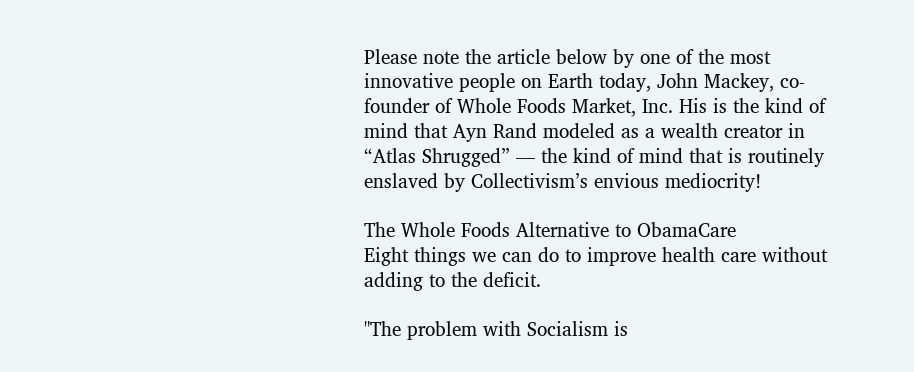Please note the article below by one of the most innovative people on Earth today, John Mackey, co-founder of Whole Foods Market, Inc. His is the kind of mind that Ayn Rand modeled as a wealth creator in “Atlas Shrugged” — the kind of mind that is routinely enslaved by Collectivism’s envious mediocrity!

The Whole Foods Alternative to ObamaCare
Eight things we can do to improve health care without adding to the deficit.

"The problem with Socialism is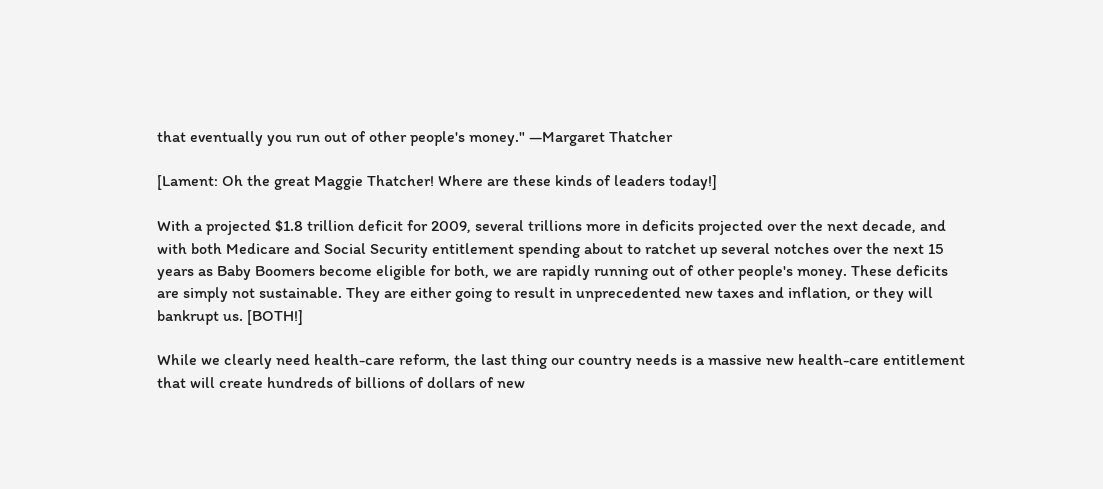that eventually you run out of other people's money." —Margaret Thatcher

[Lament: Oh the great Maggie Thatcher! Where are these kinds of leaders today!]

With a projected $1.8 trillion deficit for 2009, several trillions more in deficits projected over the next decade, and with both Medicare and Social Security entitlement spending about to ratchet up several notches over the next 15 years as Baby Boomers become eligible for both, we are rapidly running out of other people's money. These deficits are simply not sustainable. They are either going to result in unprecedented new taxes and inflation, or they will bankrupt us. [BOTH!]

While we clearly need health-care reform, the last thing our country needs is a massive new health-care entitlement that will create hundreds of billions of dollars of new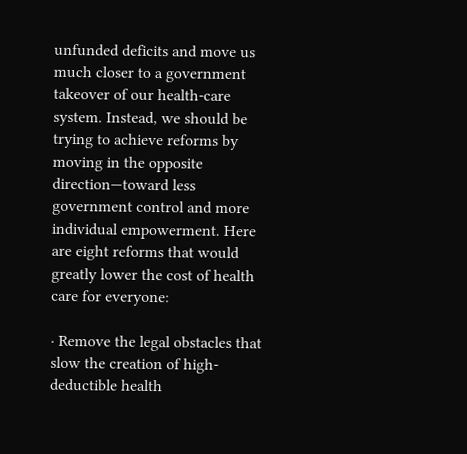unfunded deficits and move us much closer to a government takeover of our health-care system. Instead, we should be trying to achieve reforms by moving in the opposite direction—toward less government control and more individual empowerment. Here are eight reforms that would greatly lower the cost of health care for everyone:

· Remove the legal obstacles that slow the creation of high-deductible health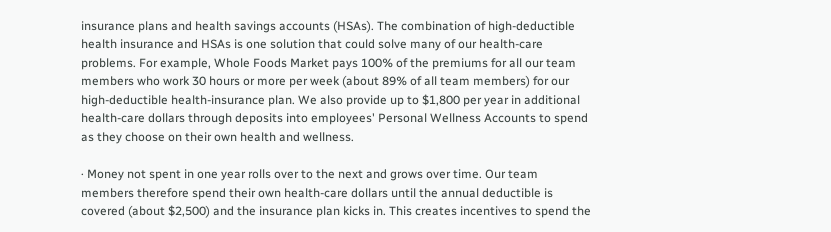insurance plans and health savings accounts (HSAs). The combination of high-deductible health insurance and HSAs is one solution that could solve many of our health-care problems. For example, Whole Foods Market pays 100% of the premiums for all our team members who work 30 hours or more per week (about 89% of all team members) for our high-deductible health-insurance plan. We also provide up to $1,800 per year in additional health-care dollars through deposits into employees' Personal Wellness Accounts to spend as they choose on their own health and wellness.

· Money not spent in one year rolls over to the next and grows over time. Our team members therefore spend their own health-care dollars until the annual deductible is covered (about $2,500) and the insurance plan kicks in. This creates incentives to spend the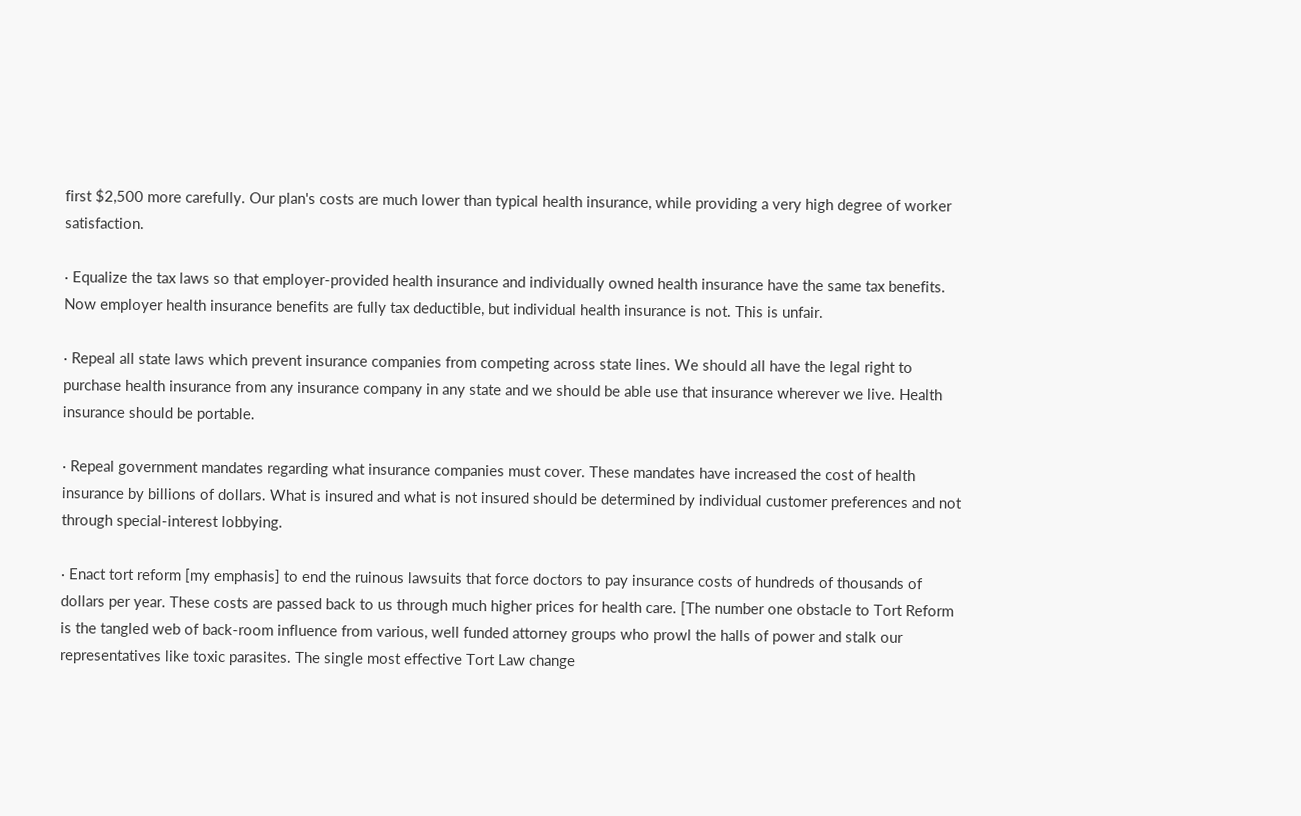first $2,500 more carefully. Our plan's costs are much lower than typical health insurance, while providing a very high degree of worker satisfaction.

· Equalize the tax laws so that employer-provided health insurance and individually owned health insurance have the same tax benefits. Now employer health insurance benefits are fully tax deductible, but individual health insurance is not. This is unfair.

· Repeal all state laws which prevent insurance companies from competing across state lines. We should all have the legal right to purchase health insurance from any insurance company in any state and we should be able use that insurance wherever we live. Health insurance should be portable.

· Repeal government mandates regarding what insurance companies must cover. These mandates have increased the cost of health insurance by billions of dollars. What is insured and what is not insured should be determined by individual customer preferences and not through special-interest lobbying.

· Enact tort reform [my emphasis] to end the ruinous lawsuits that force doctors to pay insurance costs of hundreds of thousands of dollars per year. These costs are passed back to us through much higher prices for health care. [The number one obstacle to Tort Reform is the tangled web of back-room influence from various, well funded attorney groups who prowl the halls of power and stalk our representatives like toxic parasites. The single most effective Tort Law change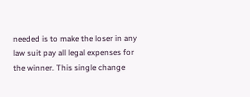needed is to make the loser in any law suit pay all legal expenses for the winner. This single change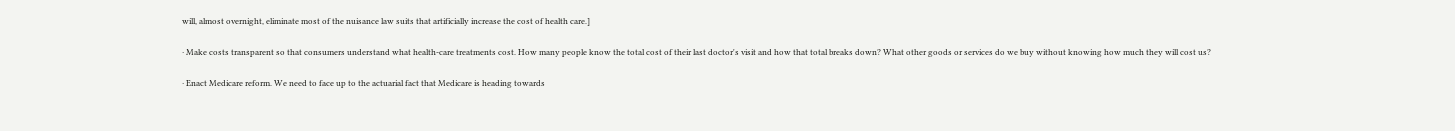will, almost overnight, eliminate most of the nuisance law suits that artificially increase the cost of health care.]

· Make costs transparent so that consumers understand what health-care treatments cost. How many people know the total cost of their last doctor's visit and how that total breaks down? What other goods or services do we buy without knowing how much they will cost us?

· Enact Medicare reform. We need to face up to the actuarial fact that Medicare is heading towards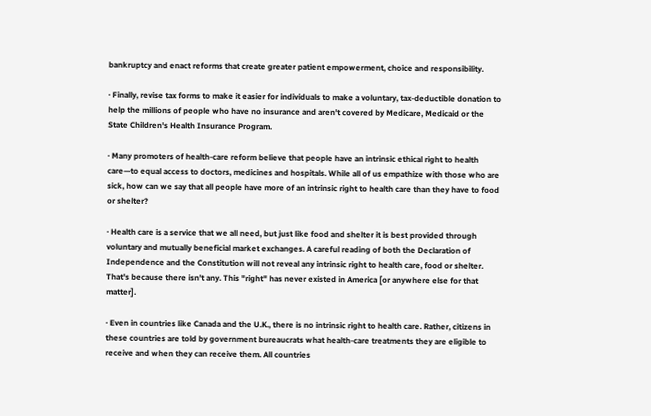bankruptcy and enact reforms that create greater patient empowerment, choice and responsibility.

· Finally, revise tax forms to make it easier for individuals to make a voluntary, tax-deductible donation to help the millions of people who have no insurance and aren't covered by Medicare, Medicaid or the State Children's Health Insurance Program.

· Many promoters of health-care reform believe that people have an intrinsic ethical right to health care—to equal access to doctors, medicines and hospitals. While all of us empathize with those who are sick, how can we say that all people have more of an intrinsic right to health care than they have to food or shelter?

· Health care is a service that we all need, but just like food and shelter it is best provided through voluntary and mutually beneficial market exchanges. A careful reading of both the Declaration of Independence and the Constitution will not reveal any intrinsic right to health care, food or shelter. That's because there isn't any. This "right" has never existed in America [or anywhere else for that matter].

· Even in countries like Canada and the U.K., there is no intrinsic right to health care. Rather, citizens in these countries are told by government bureaucrats what health-care treatments they are eligible to receive and when they can receive them. All countries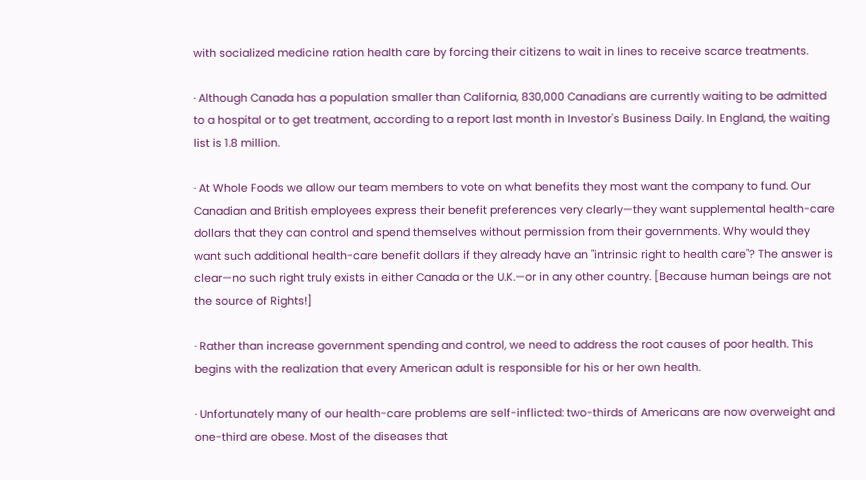with socialized medicine ration health care by forcing their citizens to wait in lines to receive scarce treatments.

· Although Canada has a population smaller than California, 830,000 Canadians are currently waiting to be admitted to a hospital or to get treatment, according to a report last month in Investor's Business Daily. In England, the waiting list is 1.8 million.

· At Whole Foods we allow our team members to vote on what benefits they most want the company to fund. Our Canadian and British employees express their benefit preferences very clearly—they want supplemental health-care dollars that they can control and spend themselves without permission from their governments. Why would they want such additional health-care benefit dollars if they already have an "intrinsic right to health care"? The answer is clear—no such right truly exists in either Canada or the U.K.—or in any other country. [Because human beings are not the source of Rights!]

· Rather than increase government spending and control, we need to address the root causes of poor health. This begins with the realization that every American adult is responsible for his or her own health.

· Unfortunately many of our health-care problems are self-inflicted: two-thirds of Americans are now overweight and one-third are obese. Most of the diseases that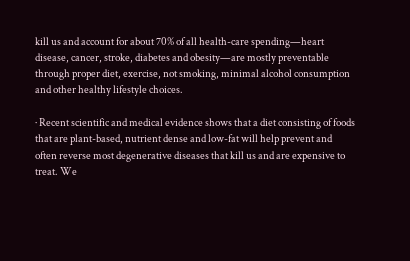kill us and account for about 70% of all health-care spending—heart disease, cancer, stroke, diabetes and obesity—are mostly preventable through proper diet, exercise, not smoking, minimal alcohol consumption and other healthy lifestyle choices.

· Recent scientific and medical evidence shows that a diet consisting of foods that are plant-based, nutrient dense and low-fat will help prevent and often reverse most degenerative diseases that kill us and are expensive to treat. We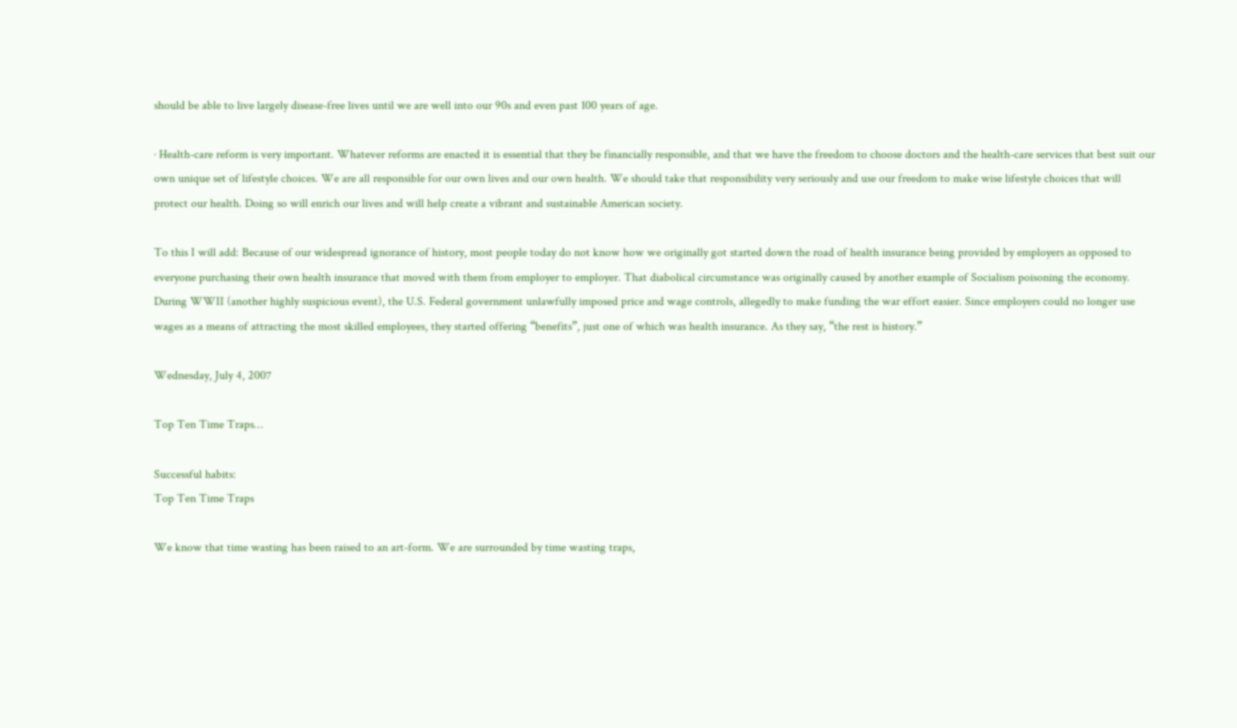should be able to live largely disease-free lives until we are well into our 90s and even past 100 years of age.

· Health-care reform is very important. Whatever reforms are enacted it is essential that they be financially responsible, and that we have the freedom to choose doctors and the health-care services that best suit our own unique set of lifestyle choices. We are all responsible for our own lives and our own health. We should take that responsibility very seriously and use our freedom to make wise lifestyle choices that will protect our health. Doing so will enrich our lives and will help create a vibrant and sustainable American society.

To this I will add: Because of our widespread ignorance of history, most people today do not know how we originally got started down the road of health insurance being provided by employers as opposed to everyone purchasing their own health insurance that moved with them from employer to employer. That diabolical circumstance was originally caused by another example of Socialism poisoning the economy. During WWII (another highly suspicious event), the U.S. Federal government unlawfully imposed price and wage controls, allegedly to make funding the war effort easier. Since employers could no longer use wages as a means of attracting the most skilled employees, they started offering “benefits”, just one of which was health insurance. As they say, “the rest is history.”

Wednesday, July 4, 2007

Top Ten Time Traps…

Successful habits:
Top Ten Time Traps

We know that time wasting has been raised to an art-form. We are surrounded by time wasting traps,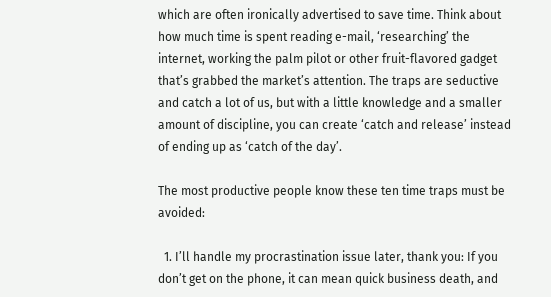which are often ironically advertised to save time. Think about how much time is spent reading e-mail, ‘researching’ the internet, working the palm pilot or other fruit-flavored gadget that’s grabbed the market’s attention. The traps are seductive and catch a lot of us, but with a little knowledge and a smaller amount of discipline, you can create ‘catch and release’ instead of ending up as ‘catch of the day’.

The most productive people know these ten time traps must be avoided:

  1. I’ll handle my procrastination issue later, thank you: If you don’t get on the phone, it can mean quick business death, and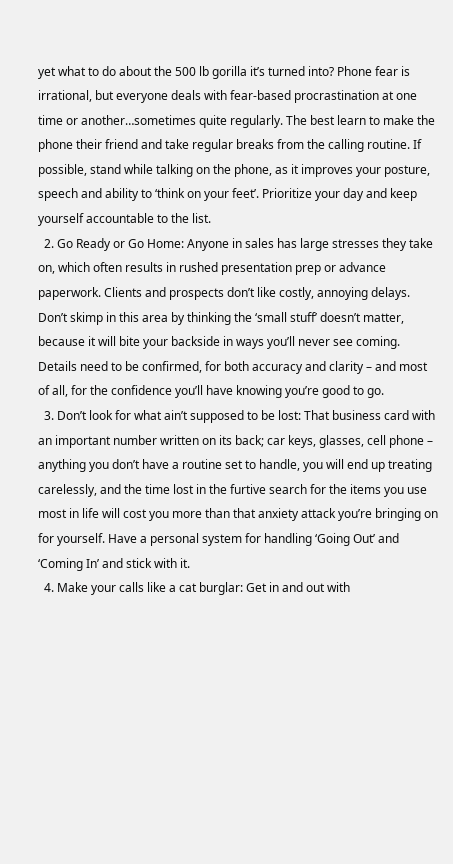yet what to do about the 500 lb gorilla it’s turned into? Phone fear is irrational, but everyone deals with fear-based procrastination at one time or another…sometimes quite regularly. The best learn to make the phone their friend and take regular breaks from the calling routine. If possible, stand while talking on the phone, as it improves your posture, speech and ability to ‘think on your feet’. Prioritize your day and keep yourself accountable to the list.
  2. Go Ready or Go Home: Anyone in sales has large stresses they take on, which often results in rushed presentation prep or advance paperwork. Clients and prospects don’t like costly, annoying delays. Don’t skimp in this area by thinking the ‘small stuff’ doesn’t matter, because it will bite your backside in ways you’ll never see coming. Details need to be confirmed, for both accuracy and clarity – and most of all, for the confidence you’ll have knowing you’re good to go.
  3. Don’t look for what ain’t supposed to be lost: That business card with an important number written on its back; car keys, glasses, cell phone – anything you don’t have a routine set to handle, you will end up treating carelessly, and the time lost in the furtive search for the items you use most in life will cost you more than that anxiety attack you’re bringing on for yourself. Have a personal system for handling ‘Going Out’ and ‘Coming In’ and stick with it.
  4. Make your calls like a cat burglar: Get in and out with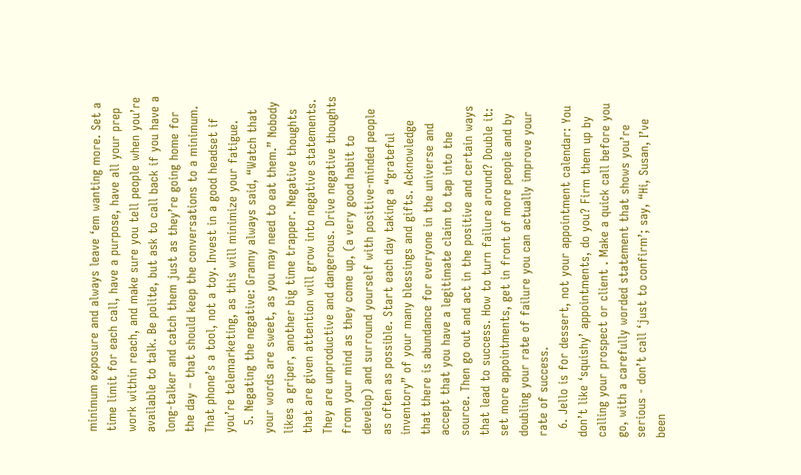minimum exposure and always leave ‘em wanting more. Set a time limit for each call, have a purpose, have all your prep work within reach, and make sure you tell people when you’re available to talk. Be polite, but ask to call back if you have a long-talker and catch them just as they’re going home for the day – that should keep the conversations to a minimum. That phone’s a tool, not a toy. Invest in a good headset if you’re telemarketing, as this will minimize your fatigue.
  5. Negating the negative: Granny always said, “Watch that your words are sweet, as you may need to eat them.” Nobody likes a griper, another big time trapper. Negative thoughts that are given attention will grow into negative statements. They are unproductive and dangerous. Drive negative thoughts from your mind as they come up, (a very good habit to develop) and surround yourself with positive-minded people as often as possible. Start each day taking a “grateful inventory” of your many blessings and gifts. Acknowledge that there is abundance for everyone in the universe and accept that you have a legitimate claim to tap into the source. Then go out and act in the positive and certain ways that lead to success. How to turn failure around? Double it: set more appointments, get in front of more people and by doubling your rate of failure you can actually improve your rate of success.
  6. Jello is for dessert, not your appointment calendar: You don’t like ‘squishy’ appointments, do you? Firm them up by calling your prospect or client . Make a quick call before you go, with a carefully worded statement that shows you’re serious - don’t call ‘just to confirm’; say, “Hi, Susan, I’ve been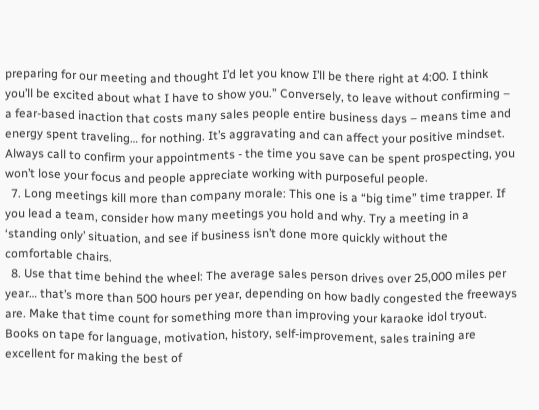preparing for our meeting and thought I’d let you know I’ll be there right at 4:00. I think you’ll be excited about what I have to show you.” Conversely, to leave without confirming – a fear-based inaction that costs many sales people entire business days – means time and energy spent traveling… for nothing. It’s aggravating and can affect your positive mindset. Always call to confirm your appointments - the time you save can be spent prospecting, you won’t lose your focus and people appreciate working with purposeful people.
  7. Long meetings kill more than company morale: This one is a “big time” time trapper. If you lead a team, consider how many meetings you hold and why. Try a meeting in a ‘standing only’ situation, and see if business isn’t done more quickly without the comfortable chairs.
  8. Use that time behind the wheel: The average sales person drives over 25,000 miles per year… that’s more than 500 hours per year, depending on how badly congested the freeways are. Make that time count for something more than improving your karaoke idol tryout. Books on tape for language, motivation, history, self-improvement, sales training are excellent for making the best of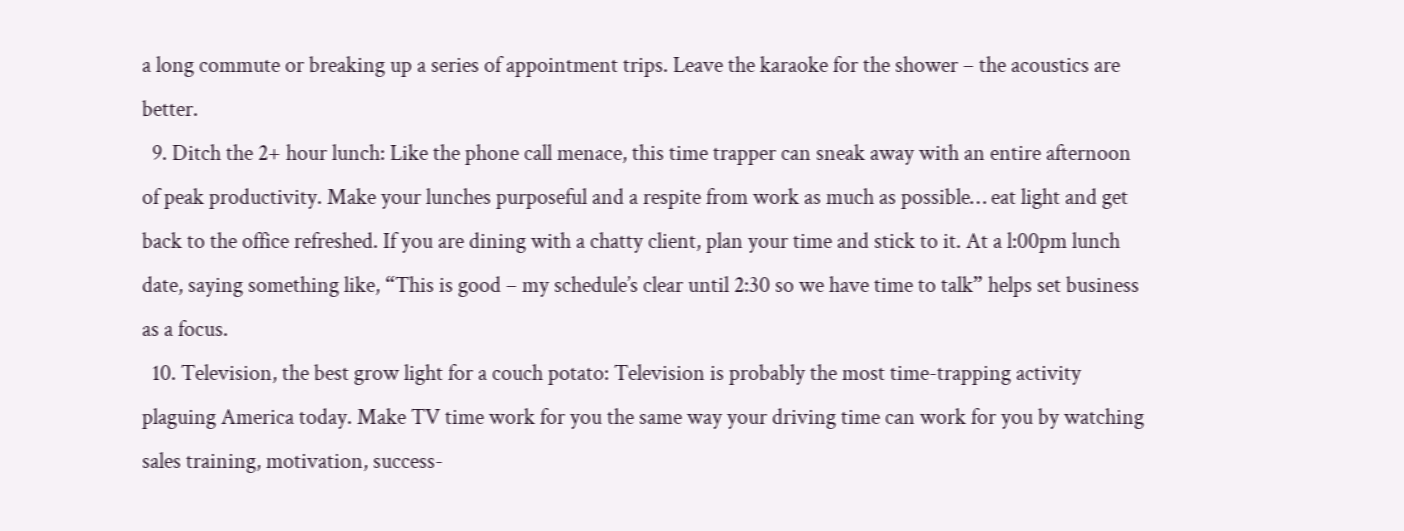a long commute or breaking up a series of appointment trips. Leave the karaoke for the shower – the acoustics are better.
  9. Ditch the 2+ hour lunch: Like the phone call menace, this time trapper can sneak away with an entire afternoon of peak productivity. Make your lunches purposeful and a respite from work as much as possible… eat light and get back to the office refreshed. If you are dining with a chatty client, plan your time and stick to it. At a l:00pm lunch date, saying something like, “This is good – my schedule’s clear until 2:30 so we have time to talk” helps set business as a focus.
  10. Television, the best grow light for a couch potato: Television is probably the most time-trapping activity plaguing America today. Make TV time work for you the same way your driving time can work for you by watching sales training, motivation, success-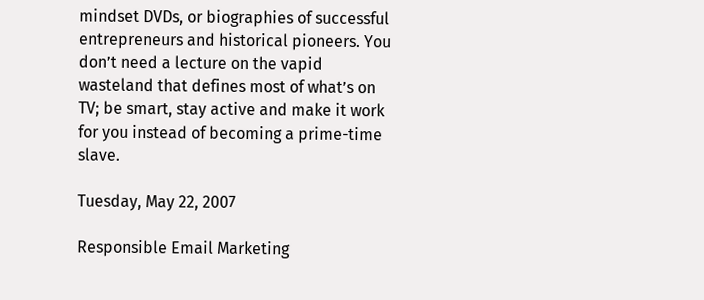mindset DVDs, or biographies of successful entrepreneurs and historical pioneers. You don’t need a lecture on the vapid wasteland that defines most of what’s on TV; be smart, stay active and make it work for you instead of becoming a prime-time slave.

Tuesday, May 22, 2007

Responsible Email Marketing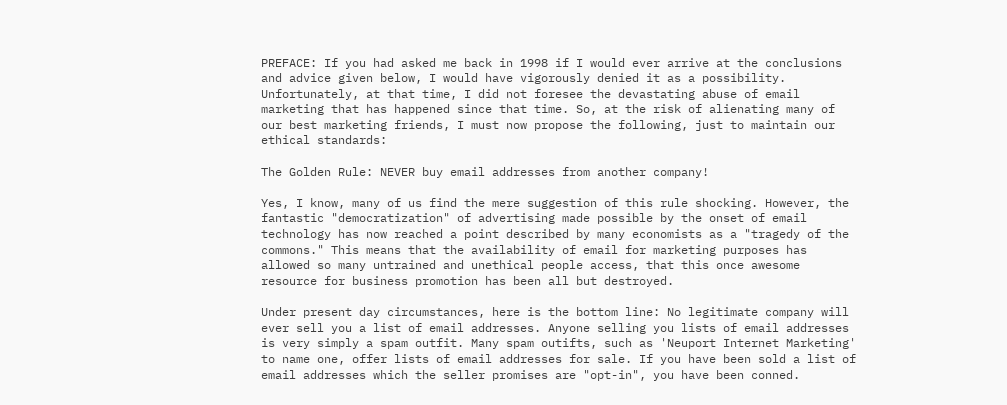PREFACE: If you had asked me back in 1998 if I would ever arrive at the conclusions and advice given below, I would have vigorously denied it as a possibility. Unfortunately, at that time, I did not foresee the devastating abuse of email marketing that has happened since that time. So, at the risk of alienating many of our best marketing friends, I must now propose the following, just to maintain our ethical standards:

The Golden Rule: NEVER buy email addresses from another company!

Yes, I know, many of us find the mere suggestion of this rule shocking. However, the fantastic "democratization" of advertising made possible by the onset of email technology has now reached a point described by many economists as a "tragedy of the commons." This means that the availability of email for marketing purposes has allowed so many untrained and unethical people access, that this once awesome resource for business promotion has been all but destroyed.

Under present day circumstances, here is the bottom line: No legitimate company will ever sell you a list of email addresses. Anyone selling you lists of email addresses is very simply a spam outfit. Many spam outifts, such as 'Neuport Internet Marketing' to name one, offer lists of email addresses for sale. If you have been sold a list of email addresses which the seller promises are "opt-in", you have been conned.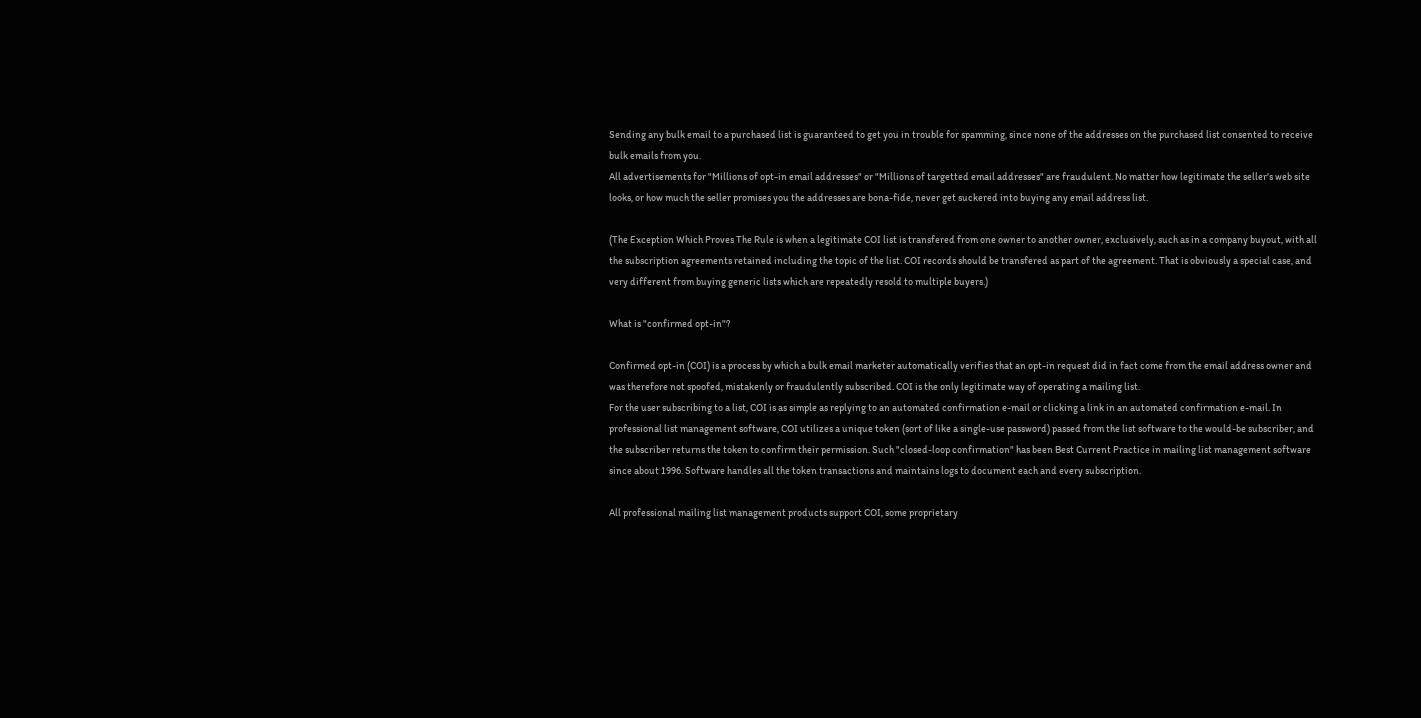Sending any bulk email to a purchased list is guaranteed to get you in trouble for spamming, since none of the addresses on the purchased list consented to receive bulk emails from you.
All advertisements for "Millions of opt-in email addresses" or "Millions of targetted email addresses" are fraudulent. No matter how legitimate the seller's web site looks, or how much the seller promises you the addresses are bona-fide, never get suckered into buying any email address list.

(The Exception Which Proves The Rule is when a legitimate COI list is transfered from one owner to another owner, exclusively, such as in a company buyout, with all the subscription agreements retained including the topic of the list. COI records should be transfered as part of the agreement. That is obviously a special case, and very different from buying generic lists which are repeatedly resold to multiple buyers.)

What is "confirmed opt-in"?

Confirmed opt-in (COI) is a process by which a bulk email marketer automatically verifies that an opt-in request did in fact come from the email address owner and was therefore not spoofed, mistakenly or fraudulently subscribed. COI is the only legitimate way of operating a mailing list.
For the user subscribing to a list, COI is as simple as replying to an automated confirmation e-mail or clicking a link in an automated confirmation e-mail. In professional list management software, COI utilizes a unique token (sort of like a single-use password) passed from the list software to the would-be subscriber, and the subscriber returns the token to confirm their permission. Such "closed-loop confirmation" has been Best Current Practice in mailing list management software since about 1996. Software handles all the token transactions and maintains logs to document each and every subscription.

All professional mailing list management products support COI, some proprietary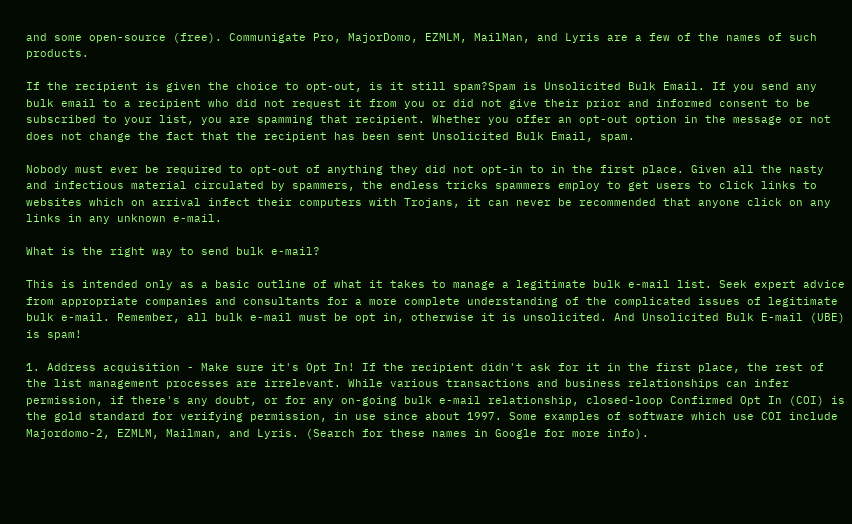and some open-source (free). Communigate Pro, MajorDomo, EZMLM, MailMan, and Lyris are a few of the names of such products.

If the recipient is given the choice to opt-out, is it still spam?Spam is Unsolicited Bulk Email. If you send any bulk email to a recipient who did not request it from you or did not give their prior and informed consent to be subscribed to your list, you are spamming that recipient. Whether you offer an opt-out option in the message or not does not change the fact that the recipient has been sent Unsolicited Bulk Email, spam.

Nobody must ever be required to opt-out of anything they did not opt-in to in the first place. Given all the nasty and infectious material circulated by spammers, the endless tricks spammers employ to get users to click links to websites which on arrival infect their computers with Trojans, it can never be recommended that anyone click on any links in any unknown e-mail.

What is the right way to send bulk e-mail?

This is intended only as a basic outline of what it takes to manage a legitimate bulk e-mail list. Seek expert advice from appropriate companies and consultants for a more complete understanding of the complicated issues of legitimate bulk e-mail. Remember, all bulk e-mail must be opt in, otherwise it is unsolicited. And Unsolicited Bulk E-mail (UBE) is spam!

1. Address acquisition - Make sure it's Opt In! If the recipient didn't ask for it in the first place, the rest of the list management processes are irrelevant. While various transactions and business relationships can infer permission, if there's any doubt, or for any on-going bulk e-mail relationship, closed-loop Confirmed Opt In (COI) is the gold standard for verifying permission, in use since about 1997. Some examples of software which use COI include Majordomo-2, EZMLM, Mailman, and Lyris. (Search for these names in Google for more info).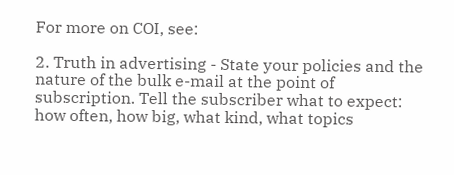For more on COI, see:

2. Truth in advertising - State your policies and the nature of the bulk e-mail at the point of subscription. Tell the subscriber what to expect: how often, how big, what kind, what topics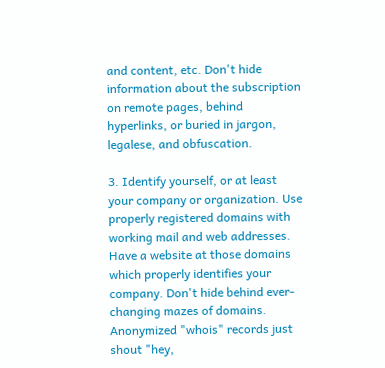and content, etc. Don't hide information about the subscription on remote pages, behind hyperlinks, or buried in jargon, legalese, and obfuscation.

3. Identify yourself, or at least your company or organization. Use properly registered domains with working mail and web addresses. Have a website at those domains which properly identifies your company. Don't hide behind ever-changing mazes of domains. Anonymized "whois" records just shout "hey,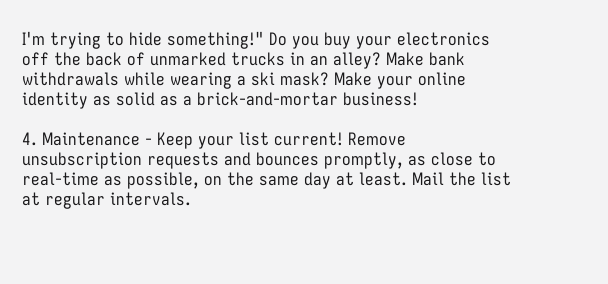I'm trying to hide something!" Do you buy your electronics off the back of unmarked trucks in an alley? Make bank withdrawals while wearing a ski mask? Make your online identity as solid as a brick-and-mortar business!

4. Maintenance - Keep your list current! Remove unsubscription requests and bounces promptly, as close to real-time as possible, on the same day at least. Mail the list at regular intervals.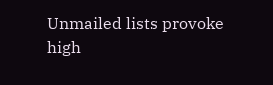Unmailed lists provoke high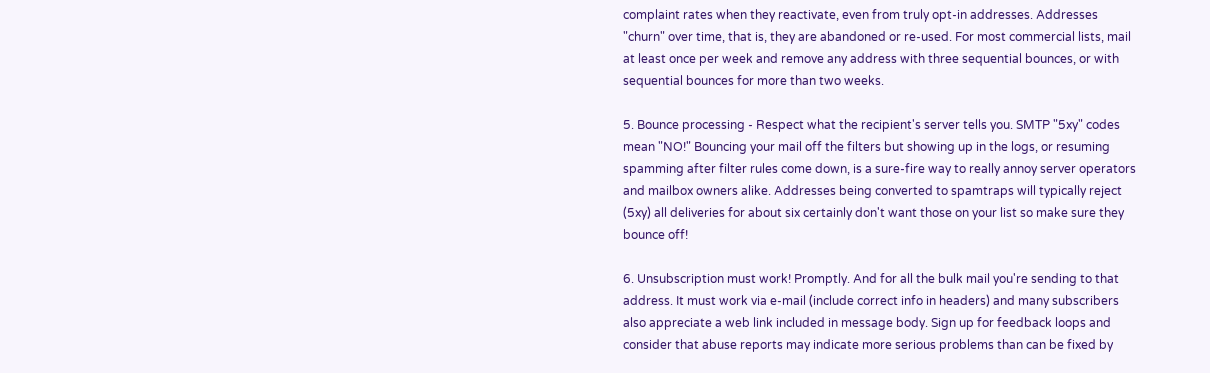complaint rates when they reactivate, even from truly opt-in addresses. Addresses "churn" over time, that is, they are abandoned or re-used. For most commercial lists, mail at least once per week and remove any address with three sequential bounces, or with sequential bounces for more than two weeks.

5. Bounce processing - Respect what the recipient's server tells you. SMTP "5xy" codes mean "NO!" Bouncing your mail off the filters but showing up in the logs, or resuming spamming after filter rules come down, is a sure-fire way to really annoy server operators and mailbox owners alike. Addresses being converted to spamtraps will typically reject (5xy) all deliveries for about six certainly don't want those on your list so make sure they bounce off!

6. Unsubscription must work! Promptly. And for all the bulk mail you're sending to that address. It must work via e-mail (include correct info in headers) and many subscribers also appreciate a web link included in message body. Sign up for feedback loops and consider that abuse reports may indicate more serious problems than can be fixed by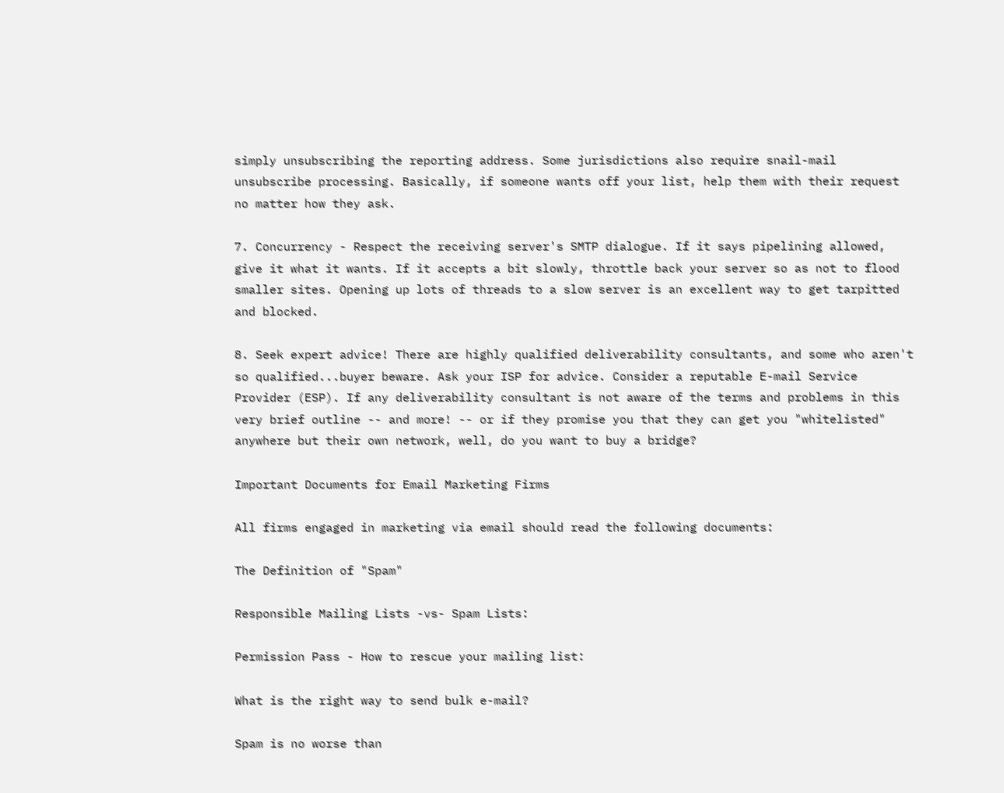simply unsubscribing the reporting address. Some jurisdictions also require snail-mail unsubscribe processing. Basically, if someone wants off your list, help them with their request no matter how they ask.

7. Concurrency - Respect the receiving server's SMTP dialogue. If it says pipelining allowed, give it what it wants. If it accepts a bit slowly, throttle back your server so as not to flood smaller sites. Opening up lots of threads to a slow server is an excellent way to get tarpitted and blocked.

8. Seek expert advice! There are highly qualified deliverability consultants, and some who aren't so qualified...buyer beware. Ask your ISP for advice. Consider a reputable E-mail Service Provider (ESP). If any deliverability consultant is not aware of the terms and problems in this very brief outline -- and more! -- or if they promise you that they can get you "whitelisted" anywhere but their own network, well, do you want to buy a bridge?

Important Documents for Email Marketing Firms

All firms engaged in marketing via email should read the following documents:

The Definition of "Spam"

Responsible Mailing Lists -vs- Spam Lists:

Permission Pass - How to rescue your mailing list:

What is the right way to send bulk e-mail?

Spam is no worse than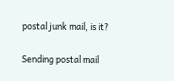postal junk mail, is it?

Sending postal mail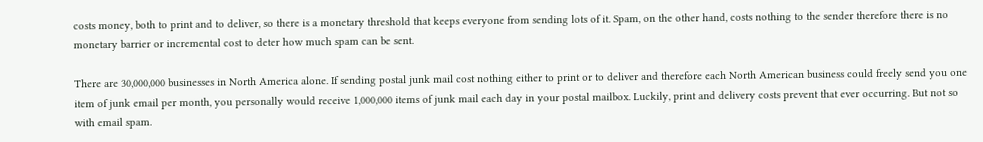costs money, both to print and to deliver, so there is a monetary threshold that keeps everyone from sending lots of it. Spam, on the other hand, costs nothing to the sender therefore there is no monetary barrier or incremental cost to deter how much spam can be sent.

There are 30,000,000 businesses in North America alone. If sending postal junk mail cost nothing either to print or to deliver and therefore each North American business could freely send you one item of junk email per month, you personally would receive 1,000,000 items of junk mail each day in your postal mailbox. Luckily, print and delivery costs prevent that ever occurring. But not so with email spam.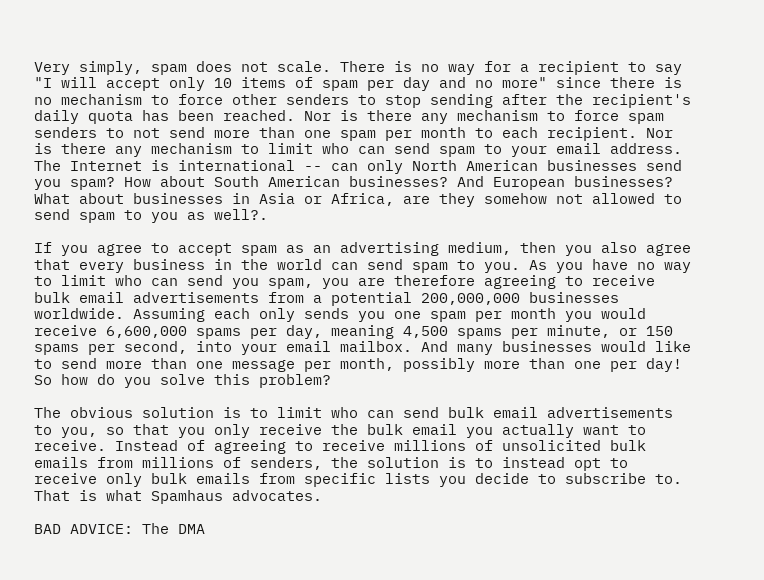Very simply, spam does not scale. There is no way for a recipient to say "I will accept only 10 items of spam per day and no more" since there is no mechanism to force other senders to stop sending after the recipient's daily quota has been reached. Nor is there any mechanism to force spam senders to not send more than one spam per month to each recipient. Nor is there any mechanism to limit who can send spam to your email address. The Internet is international -- can only North American businesses send you spam? How about South American businesses? And European businesses? What about businesses in Asia or Africa, are they somehow not allowed to send spam to you as well?.

If you agree to accept spam as an advertising medium, then you also agree that every business in the world can send spam to you. As you have no way to limit who can send you spam, you are therefore agreeing to receive bulk email advertisements from a potential 200,000,000 businesses worldwide. Assuming each only sends you one spam per month you would receive 6,600,000 spams per day, meaning 4,500 spams per minute, or 150 spams per second, into your email mailbox. And many businesses would like to send more than one message per month, possibly more than one per day! So how do you solve this problem?

The obvious solution is to limit who can send bulk email advertisements to you, so that you only receive the bulk email you actually want to receive. Instead of agreeing to receive millions of unsolicited bulk emails from millions of senders, the solution is to instead opt to receive only bulk emails from specific lists you decide to subscribe to. That is what Spamhaus advocates.

BAD ADVICE: The DMA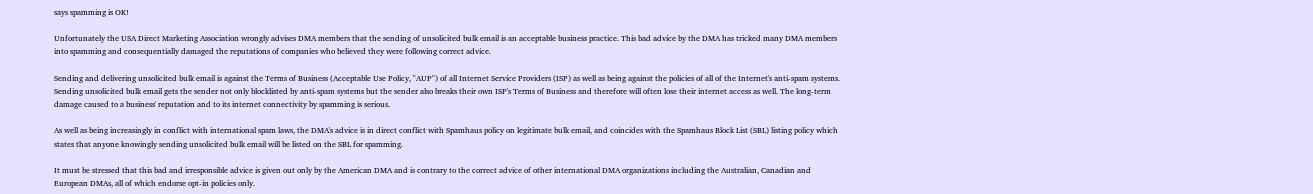says spamming is OK!

Unfortunately the USA Direct Marketing Association wrongly advises DMA members that the sending of unsolicited bulk email is an acceptable business practice. This bad advice by the DMA has tricked many DMA members into spamming and consequentially damaged the reputations of companies who believed they were following correct advice.

Sending and delivering unsolicited bulk email is against the Terms of Business (Acceptable Use Policy, "AUP") of all Internet Service Providers (ISP) as well as being against the policies of all of the Internet's anti-spam systems. Sending unsolicited bulk email gets the sender not only blocklisted by anti-spam systems but the sender also breaks their own ISP's Terms of Business and therefore will often lose their internet access as well. The long-term damage caused to a business' reputation and to its internet connectivity by spamming is serious.

As well as being increasingly in conflict with international spam laws, the DMA's advice is in direct conflict with Spamhaus policy on legitimate bulk email, and coincides with the Spamhaus Block List (SBL) listing policy which states that anyone knowingly sending unsolicited bulk email will be listed on the SBL for spamming.

It must be stressed that this bad and irresponsible advice is given out only by the American DMA and is contrary to the correct advice of other international DMA organizations including the Australian, Canadian and European DMAs, all of which endorse opt-in policies only.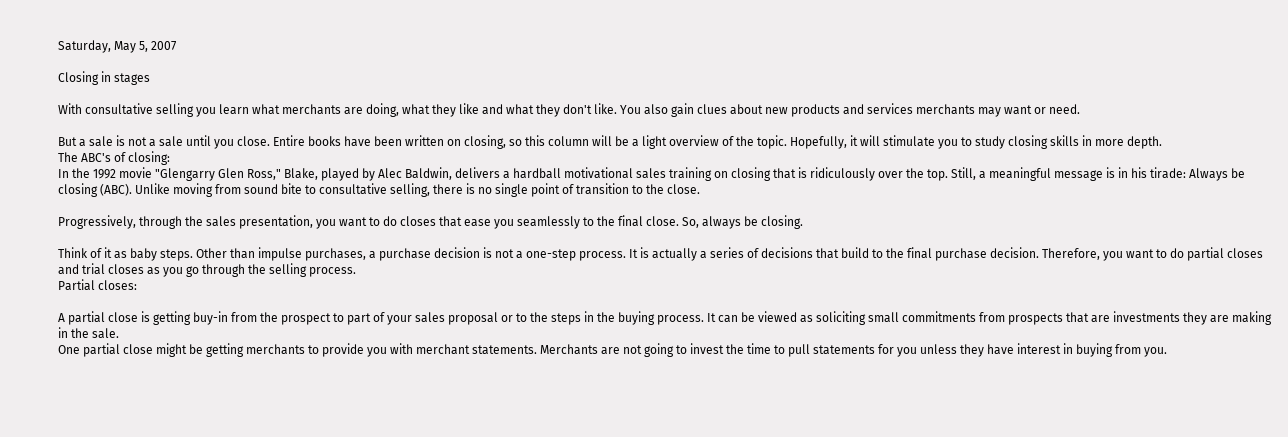Saturday, May 5, 2007

Closing in stages

With consultative selling you learn what merchants are doing, what they like and what they don't like. You also gain clues about new products and services merchants may want or need.

But a sale is not a sale until you close. Entire books have been written on closing, so this column will be a light overview of the topic. Hopefully, it will stimulate you to study closing skills in more depth.
The ABC's of closing:
In the 1992 movie "Glengarry Glen Ross," Blake, played by Alec Baldwin, delivers a hardball motivational sales training on closing that is ridiculously over the top. Still, a meaningful message is in his tirade: Always be closing (ABC). Unlike moving from sound bite to consultative selling, there is no single point of transition to the close.

Progressively, through the sales presentation, you want to do closes that ease you seamlessly to the final close. So, always be closing.

Think of it as baby steps. Other than impulse purchases, a purchase decision is not a one-step process. It is actually a series of decisions that build to the final purchase decision. Therefore, you want to do partial closes and trial closes as you go through the selling process.
Partial closes:

A partial close is getting buy-in from the prospect to part of your sales proposal or to the steps in the buying process. It can be viewed as soliciting small commitments from prospects that are investments they are making in the sale.
One partial close might be getting merchants to provide you with merchant statements. Merchants are not going to invest the time to pull statements for you unless they have interest in buying from you.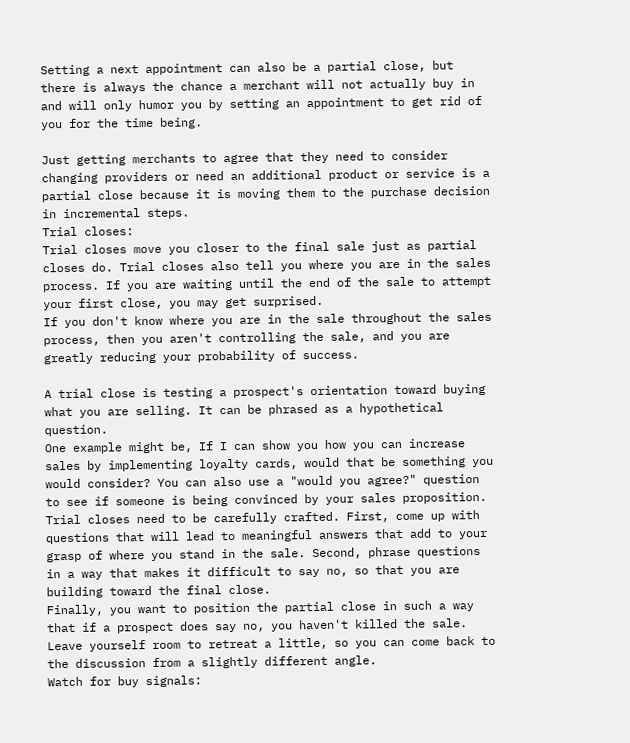Setting a next appointment can also be a partial close, but there is always the chance a merchant will not actually buy in and will only humor you by setting an appointment to get rid of you for the time being.

Just getting merchants to agree that they need to consider changing providers or need an additional product or service is a partial close because it is moving them to the purchase decision in incremental steps.
Trial closes:
Trial closes move you closer to the final sale just as partial closes do. Trial closes also tell you where you are in the sales process. If you are waiting until the end of the sale to attempt your first close, you may get surprised.
If you don't know where you are in the sale throughout the sales process, then you aren't controlling the sale, and you are greatly reducing your probability of success.

A trial close is testing a prospect's orientation toward buying what you are selling. It can be phrased as a hypothetical question.
One example might be, If I can show you how you can increase sales by implementing loyalty cards, would that be something you would consider? You can also use a "would you agree?" question to see if someone is being convinced by your sales proposition.
Trial closes need to be carefully crafted. First, come up with questions that will lead to meaningful answers that add to your grasp of where you stand in the sale. Second, phrase questions in a way that makes it difficult to say no, so that you are building toward the final close.
Finally, you want to position the partial close in such a way that if a prospect does say no, you haven't killed the sale. Leave yourself room to retreat a little, so you can come back to the discussion from a slightly different angle.
Watch for buy signals: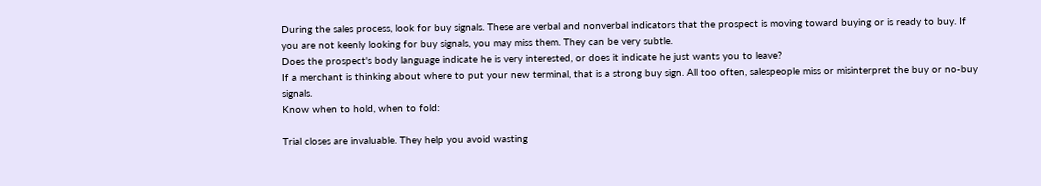During the sales process, look for buy signals. These are verbal and nonverbal indicators that the prospect is moving toward buying or is ready to buy. If you are not keenly looking for buy signals, you may miss them. They can be very subtle.
Does the prospect's body language indicate he is very interested, or does it indicate he just wants you to leave?
If a merchant is thinking about where to put your new terminal, that is a strong buy sign. All too often, salespeople miss or misinterpret the buy or no-buy signals.
Know when to hold, when to fold:

Trial closes are invaluable. They help you avoid wasting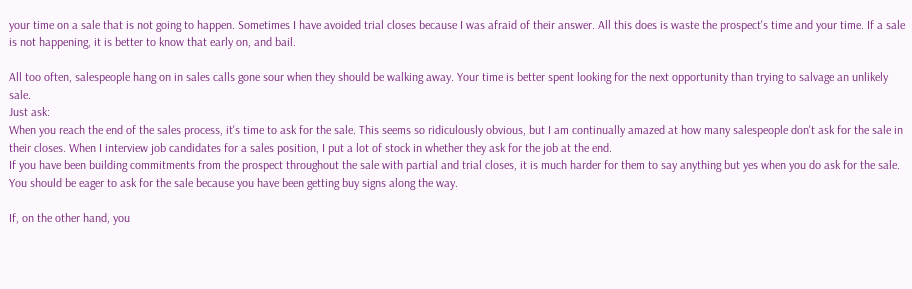your time on a sale that is not going to happen. Sometimes I have avoided trial closes because I was afraid of their answer. All this does is waste the prospect's time and your time. If a sale is not happening, it is better to know that early on, and bail.

All too often, salespeople hang on in sales calls gone sour when they should be walking away. Your time is better spent looking for the next opportunity than trying to salvage an unlikely sale.
Just ask:
When you reach the end of the sales process, it's time to ask for the sale. This seems so ridiculously obvious, but I am continually amazed at how many salespeople don't ask for the sale in their closes. When I interview job candidates for a sales position, I put a lot of stock in whether they ask for the job at the end.
If you have been building commitments from the prospect throughout the sale with partial and trial closes, it is much harder for them to say anything but yes when you do ask for the sale. You should be eager to ask for the sale because you have been getting buy signs along the way.

If, on the other hand, you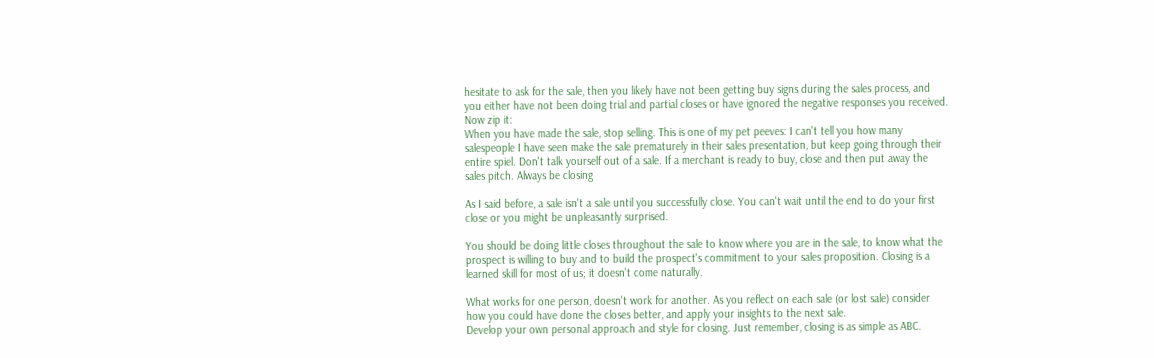hesitate to ask for the sale, then you likely have not been getting buy signs during the sales process, and you either have not been doing trial and partial closes or have ignored the negative responses you received.
Now zip it:
When you have made the sale, stop selling. This is one of my pet peeves: I can't tell you how many salespeople I have seen make the sale prematurely in their sales presentation, but keep going through their entire spiel. Don't talk yourself out of a sale. If a merchant is ready to buy, close and then put away the sales pitch. Always be closing

As I said before, a sale isn't a sale until you successfully close. You can't wait until the end to do your first close or you might be unpleasantly surprised.

You should be doing little closes throughout the sale to know where you are in the sale, to know what the prospect is willing to buy and to build the prospect's commitment to your sales proposition. Closing is a learned skill for most of us; it doesn't come naturally.

What works for one person, doesn't work for another. As you reflect on each sale (or lost sale) consider how you could have done the closes better, and apply your insights to the next sale.
Develop your own personal approach and style for closing. Just remember, closing is as simple as ABC.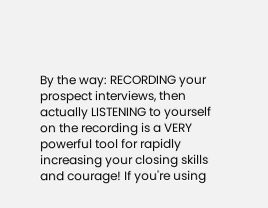By the way: RECORDING your prospect interviews, then actually LISTENING to yourself on the recording is a VERY powerful tool for rapidly increasing your closing skills and courage! If you're using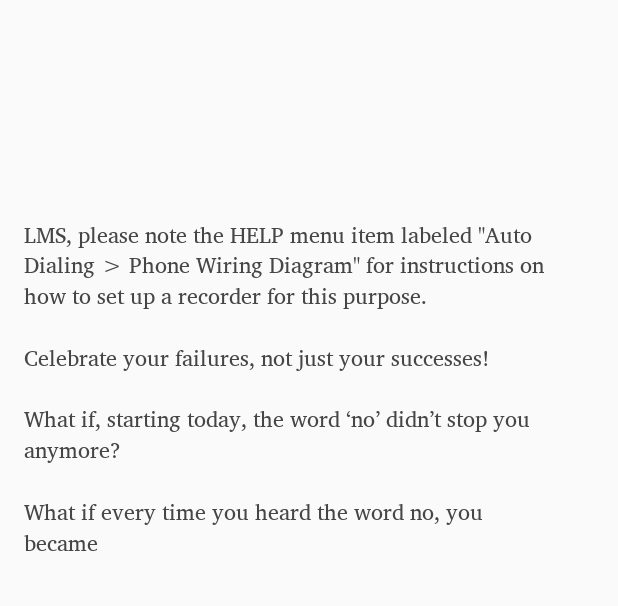LMS, please note the HELP menu item labeled "Auto Dialing > Phone Wiring Diagram" for instructions on how to set up a recorder for this purpose.

Celebrate your failures, not just your successes!

What if, starting today, the word ‘no’ didn’t stop you anymore?

What if every time you heard the word no, you became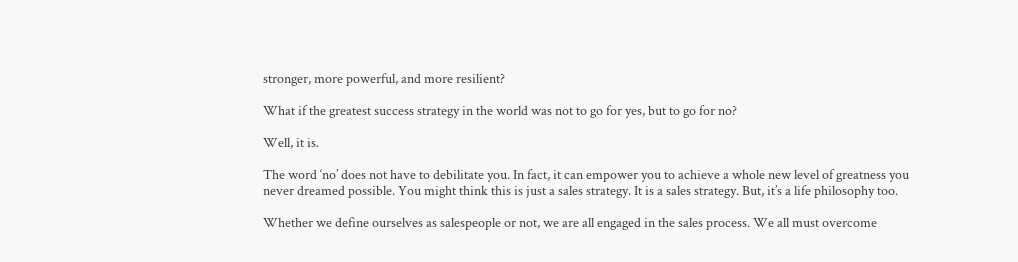stronger, more powerful, and more resilient?

What if the greatest success strategy in the world was not to go for yes, but to go for no?

Well, it is.

The word ‘no’ does not have to debilitate you. In fact, it can empower you to achieve a whole new level of greatness you never dreamed possible. You might think this is just a sales strategy. It is a sales strategy. But, it’s a life philosophy too.

Whether we define ourselves as salespeople or not, we are all engaged in the sales process. We all must overcome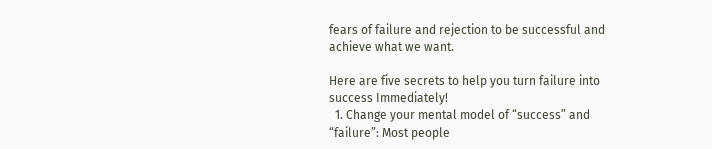fears of failure and rejection to be successful and achieve what we want.

Here are five secrets to help you turn failure into success Immediately!
  1. Change your mental model of “success” and “failure”: Most people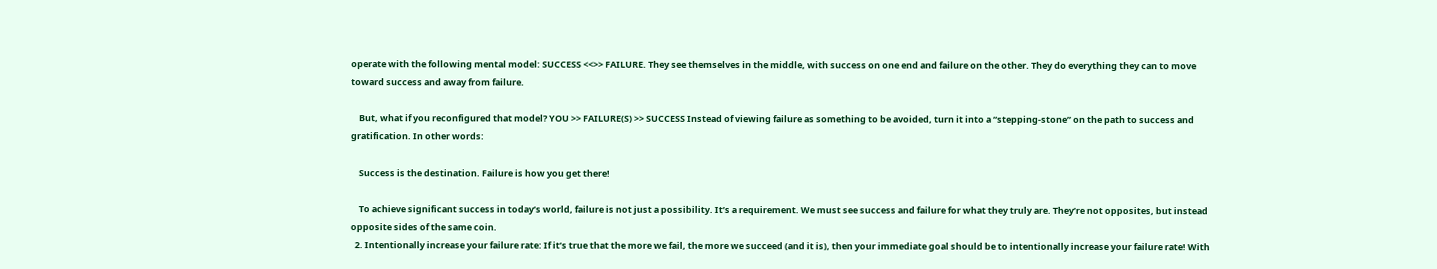operate with the following mental model: SUCCESS <<>> FAILURE. They see themselves in the middle, with success on one end and failure on the other. They do everything they can to move toward success and away from failure.

    But, what if you reconfigured that model? YOU >> FAILURE(S) >> SUCCESS Instead of viewing failure as something to be avoided, turn it into a “stepping-stone” on the path to success and gratification. In other words:

    Success is the destination. Failure is how you get there!

    To achieve significant success in today’s world, failure is not just a possibility. It’s a requirement. We must see success and failure for what they truly are. They’re not opposites, but instead opposite sides of the same coin.
  2. Intentionally increase your failure rate: If it’s true that the more we fail, the more we succeed (and it is), then your immediate goal should be to intentionally increase your failure rate! With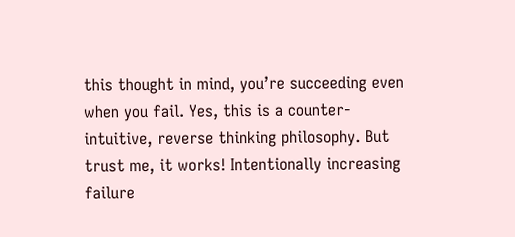this thought in mind, you’re succeeding even when you fail. Yes, this is a counter-intuitive, reverse thinking philosophy. But trust me, it works! Intentionally increasing failure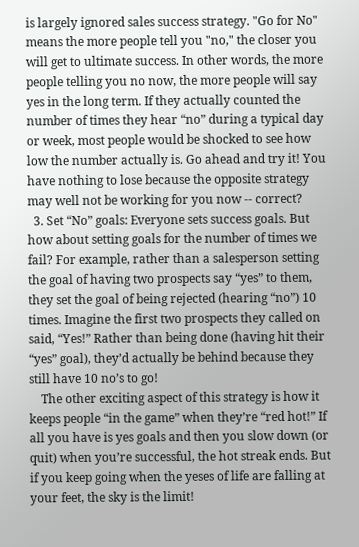is largely ignored sales success strategy. "Go for No" means the more people tell you "no," the closer you will get to ultimate success. In other words, the more people telling you no now, the more people will say yes in the long term. If they actually counted the number of times they hear “no” during a typical day or week, most people would be shocked to see how low the number actually is. Go ahead and try it! You have nothing to lose because the opposite strategy may well not be working for you now -- correct?
  3. Set “No” goals: Everyone sets success goals. But how about setting goals for the number of times we fail? For example, rather than a salesperson setting the goal of having two prospects say “yes” to them, they set the goal of being rejected (hearing “no”) 10 times. Imagine the first two prospects they called on said, “Yes!” Rather than being done (having hit their “yes” goal), they’d actually be behind because they still have 10 no’s to go!
    The other exciting aspect of this strategy is how it keeps people “in the game” when they’re “red hot!” If all you have is yes goals and then you slow down (or quit) when you’re successful, the hot streak ends. But if you keep going when the yeses of life are falling at your feet, the sky is the limit!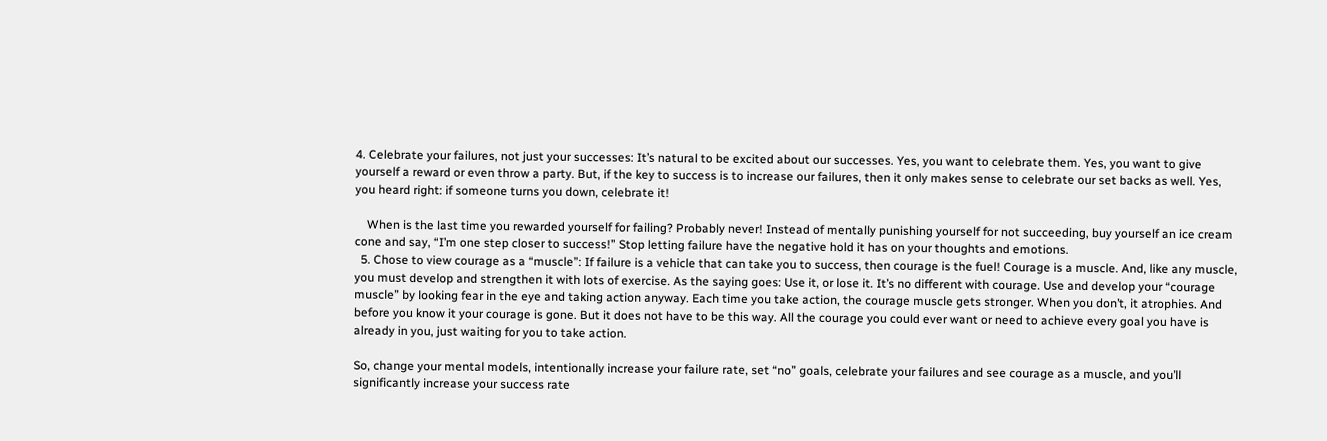4. Celebrate your failures, not just your successes: It’s natural to be excited about our successes. Yes, you want to celebrate them. Yes, you want to give yourself a reward or even throw a party. But, if the key to success is to increase our failures, then it only makes sense to celebrate our set backs as well. Yes, you heard right: if someone turns you down, celebrate it!

    When is the last time you rewarded yourself for failing? Probably never! Instead of mentally punishing yourself for not succeeding, buy yourself an ice cream cone and say, “I’m one step closer to success!” Stop letting failure have the negative hold it has on your thoughts and emotions.
  5. Chose to view courage as a “muscle”: If failure is a vehicle that can take you to success, then courage is the fuel! Courage is a muscle. And, like any muscle, you must develop and strengthen it with lots of exercise. As the saying goes: Use it, or lose it. It’s no different with courage. Use and develop your “courage muscle” by looking fear in the eye and taking action anyway. Each time you take action, the courage muscle gets stronger. When you don’t, it atrophies. And before you know it your courage is gone. But it does not have to be this way. All the courage you could ever want or need to achieve every goal you have is already in you, just waiting for you to take action.

So, change your mental models, intentionally increase your failure rate, set “no” goals, celebrate your failures and see courage as a muscle, and you’ll significantly increase your success rate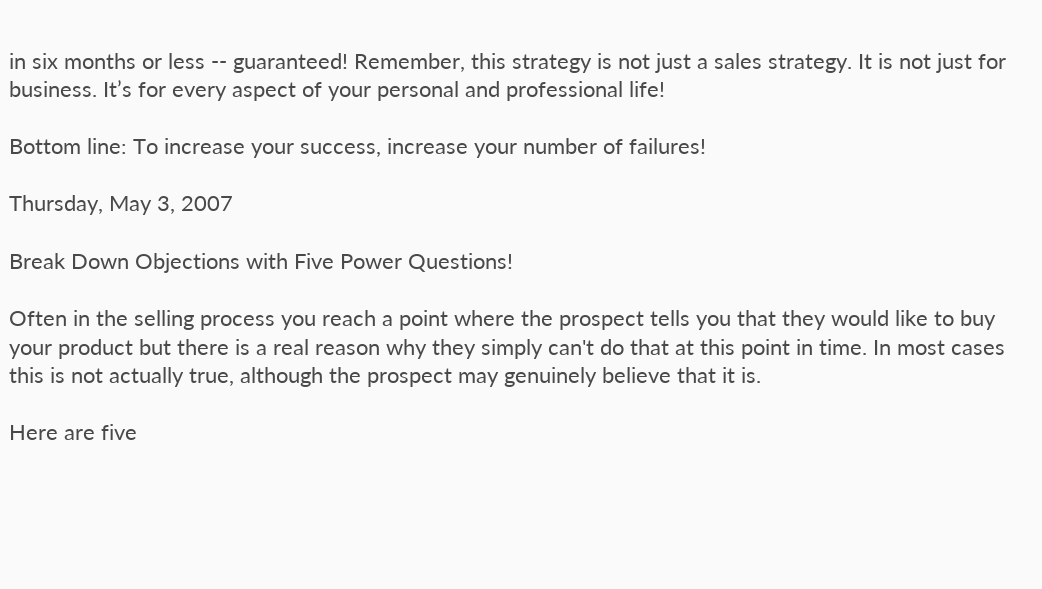in six months or less -- guaranteed! Remember, this strategy is not just a sales strategy. It is not just for business. It’s for every aspect of your personal and professional life!

Bottom line: To increase your success, increase your number of failures!

Thursday, May 3, 2007

Break Down Objections with Five Power Questions!

Often in the selling process you reach a point where the prospect tells you that they would like to buy your product but there is a real reason why they simply can't do that at this point in time. In most cases this is not actually true, although the prospect may genuinely believe that it is.

Here are five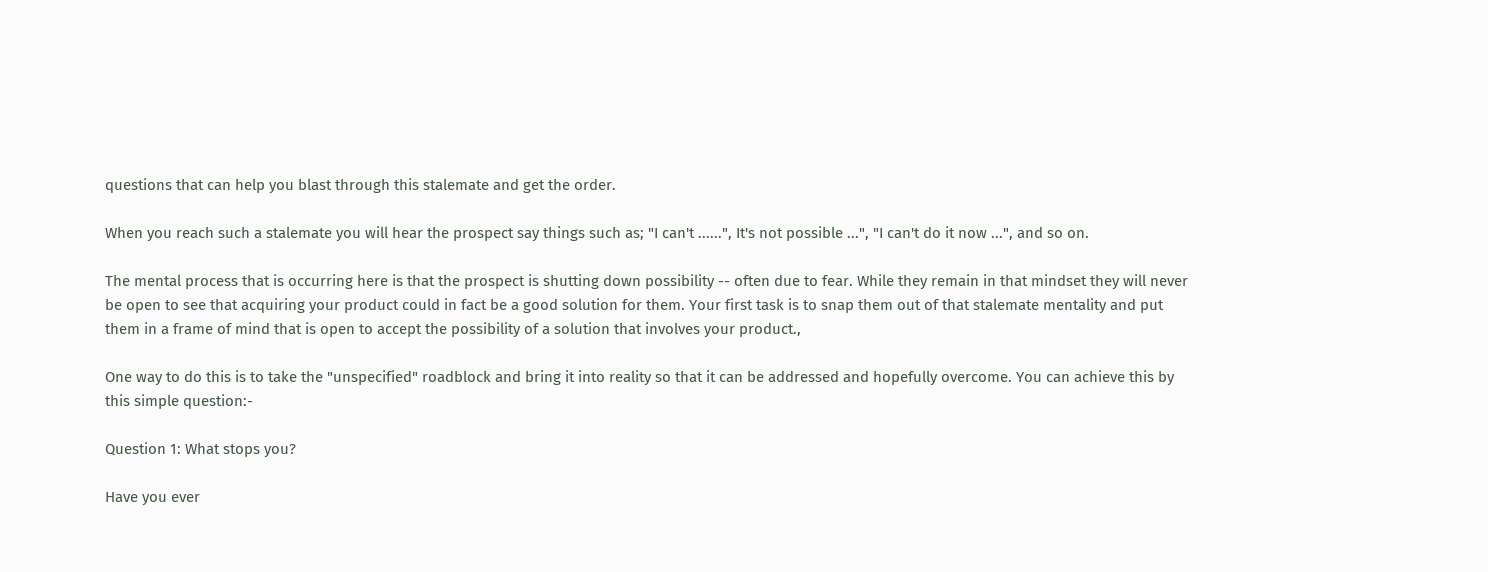questions that can help you blast through this stalemate and get the order.

When you reach such a stalemate you will hear the prospect say things such as; "I can't ......", It's not possible ...", "I can't do it now ...", and so on.

The mental process that is occurring here is that the prospect is shutting down possibility -- often due to fear. While they remain in that mindset they will never be open to see that acquiring your product could in fact be a good solution for them. Your first task is to snap them out of that stalemate mentality and put them in a frame of mind that is open to accept the possibility of a solution that involves your product.,

One way to do this is to take the "unspecified" roadblock and bring it into reality so that it can be addressed and hopefully overcome. You can achieve this by this simple question:-

Question 1: What stops you?

Have you ever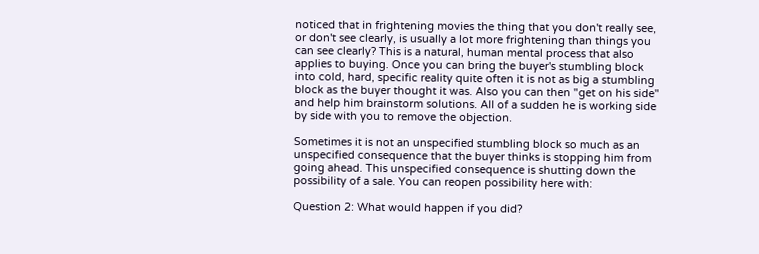noticed that in frightening movies the thing that you don't really see, or don't see clearly, is usually a lot more frightening than things you can see clearly? This is a natural, human mental process that also applies to buying. Once you can bring the buyer's stumbling block into cold, hard, specific reality quite often it is not as big a stumbling block as the buyer thought it was. Also you can then "get on his side" and help him brainstorm solutions. All of a sudden he is working side by side with you to remove the objection.

Sometimes it is not an unspecified stumbling block so much as an unspecified consequence that the buyer thinks is stopping him from going ahead. This unspecified consequence is shutting down the possibility of a sale. You can reopen possibility here with:

Question 2: What would happen if you did?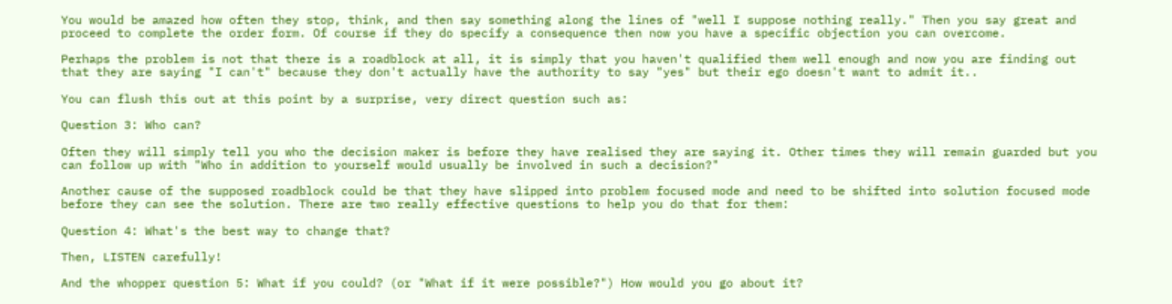You would be amazed how often they stop, think, and then say something along the lines of "well I suppose nothing really." Then you say great and proceed to complete the order form. Of course if they do specify a consequence then now you have a specific objection you can overcome.

Perhaps the problem is not that there is a roadblock at all, it is simply that you haven't qualified them well enough and now you are finding out that they are saying "I can't" because they don't actually have the authority to say "yes" but their ego doesn't want to admit it..

You can flush this out at this point by a surprise, very direct question such as:

Question 3: Who can?

Often they will simply tell you who the decision maker is before they have realised they are saying it. Other times they will remain guarded but you can follow up with "Who in addition to yourself would usually be involved in such a decision?"

Another cause of the supposed roadblock could be that they have slipped into problem focused mode and need to be shifted into solution focused mode before they can see the solution. There are two really effective questions to help you do that for them:

Question 4: What's the best way to change that?

Then, LISTEN carefully!

And the whopper question 5: What if you could? (or "What if it were possible?") How would you go about it?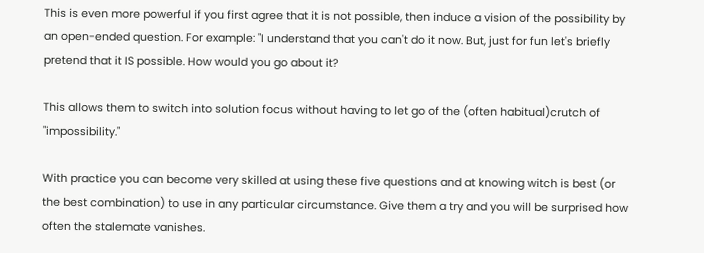This is even more powerful if you first agree that it is not possible, then induce a vision of the possibility by an open-ended question. For example: "I understand that you can't do it now. But, just for fun let's briefly pretend that it IS possible. How would you go about it?

This allows them to switch into solution focus without having to let go of the (often habitual)crutch of "impossibility."

With practice you can become very skilled at using these five questions and at knowing witch is best (or the best combination) to use in any particular circumstance. Give them a try and you will be surprised how often the stalemate vanishes.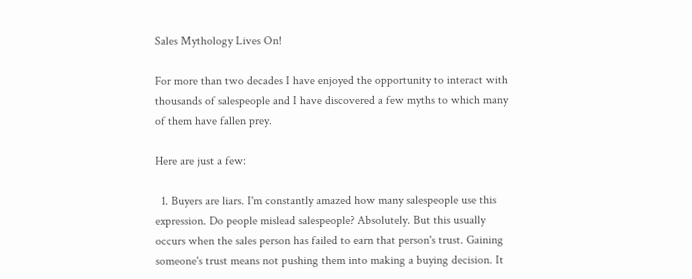Sales Mythology Lives On!

For more than two decades I have enjoyed the opportunity to interact with thousands of salespeople and I have discovered a few myths to which many of them have fallen prey.

Here are just a few:

  1. Buyers are liars. I'm constantly amazed how many salespeople use this expression. Do people mislead salespeople? Absolutely. But this usually occurs when the sales person has failed to earn that person's trust. Gaining someone's trust means not pushing them into making a buying decision. It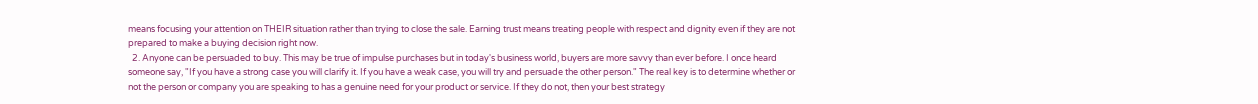means focusing your attention on THEIR situation rather than trying to close the sale. Earning trust means treating people with respect and dignity even if they are not prepared to make a buying decision right now.
  2. Anyone can be persuaded to buy. This may be true of impulse purchases but in today's business world, buyers are more savvy than ever before. I once heard someone say, "If you have a strong case you will clarify it. If you have a weak case, you will try and persuade the other person." The real key is to determine whether or not the person or company you are speaking to has a genuine need for your product or service. If they do not, then your best strategy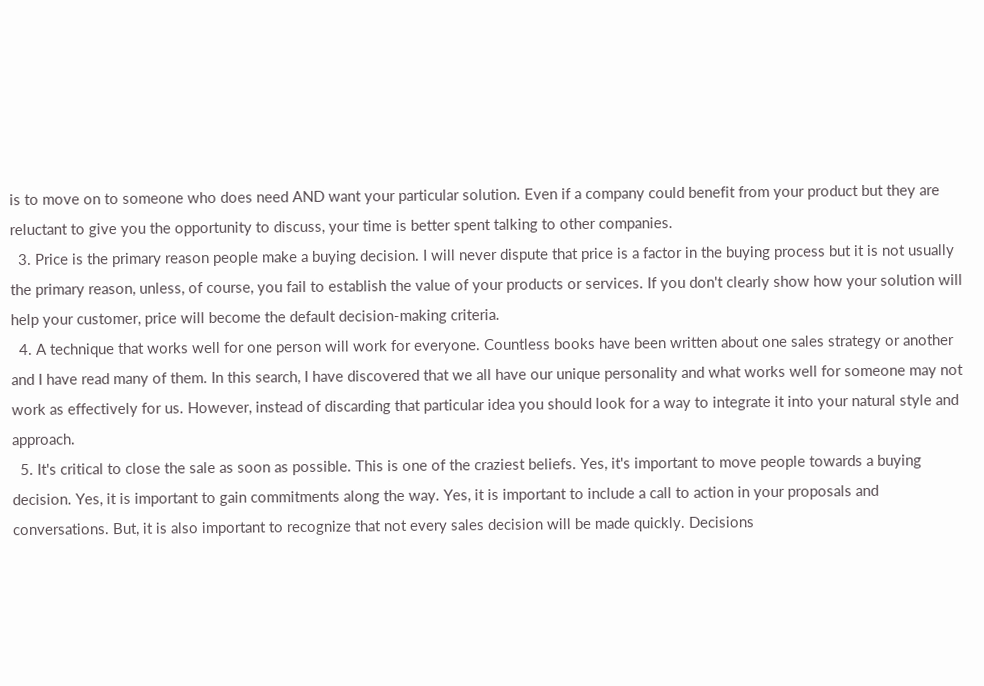is to move on to someone who does need AND want your particular solution. Even if a company could benefit from your product but they are reluctant to give you the opportunity to discuss, your time is better spent talking to other companies.
  3. Price is the primary reason people make a buying decision. I will never dispute that price is a factor in the buying process but it is not usually the primary reason, unless, of course, you fail to establish the value of your products or services. If you don't clearly show how your solution will help your customer, price will become the default decision-making criteria.
  4. A technique that works well for one person will work for everyone. Countless books have been written about one sales strategy or another and I have read many of them. In this search, I have discovered that we all have our unique personality and what works well for someone may not work as effectively for us. However, instead of discarding that particular idea you should look for a way to integrate it into your natural style and approach.
  5. It's critical to close the sale as soon as possible. This is one of the craziest beliefs. Yes, it's important to move people towards a buying decision. Yes, it is important to gain commitments along the way. Yes, it is important to include a call to action in your proposals and conversations. But, it is also important to recognize that not every sales decision will be made quickly. Decisions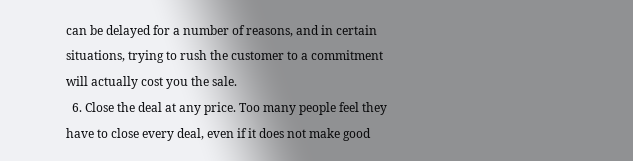can be delayed for a number of reasons, and in certain situations, trying to rush the customer to a commitment will actually cost you the sale.
  6. Close the deal at any price. Too many people feel they have to close every deal, even if it does not make good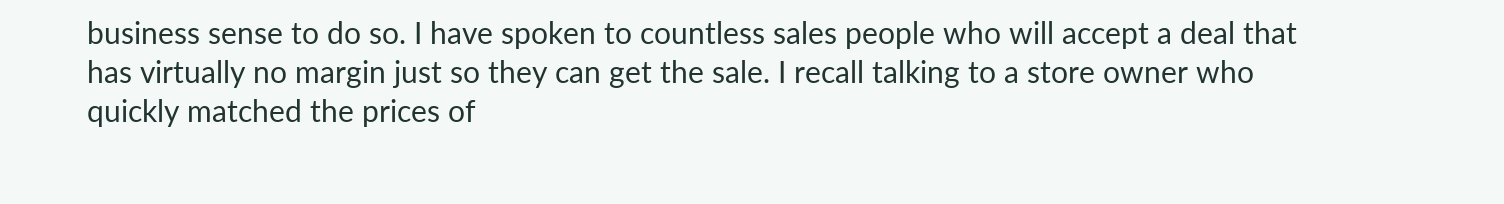business sense to do so. I have spoken to countless sales people who will accept a deal that has virtually no margin just so they can get the sale. I recall talking to a store owner who quickly matched the prices of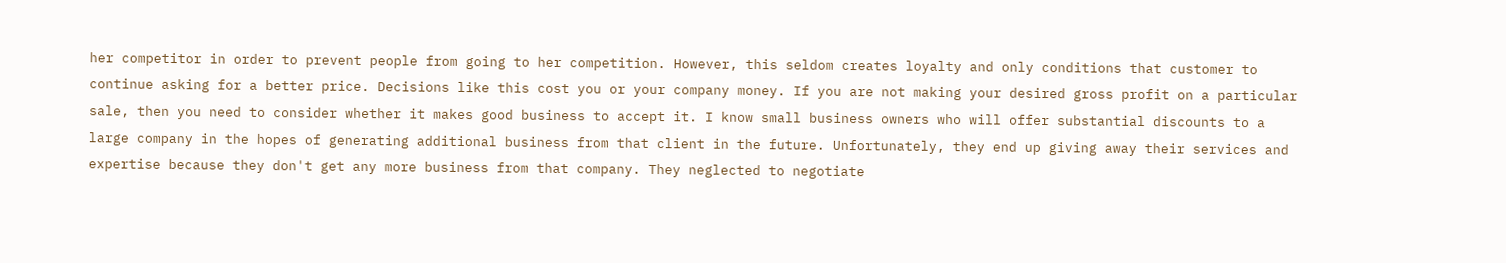her competitor in order to prevent people from going to her competition. However, this seldom creates loyalty and only conditions that customer to continue asking for a better price. Decisions like this cost you or your company money. If you are not making your desired gross profit on a particular sale, then you need to consider whether it makes good business to accept it. I know small business owners who will offer substantial discounts to a large company in the hopes of generating additional business from that client in the future. Unfortunately, they end up giving away their services and expertise because they don't get any more business from that company. They neglected to negotiate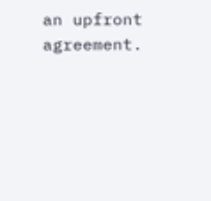an upfront agreement.